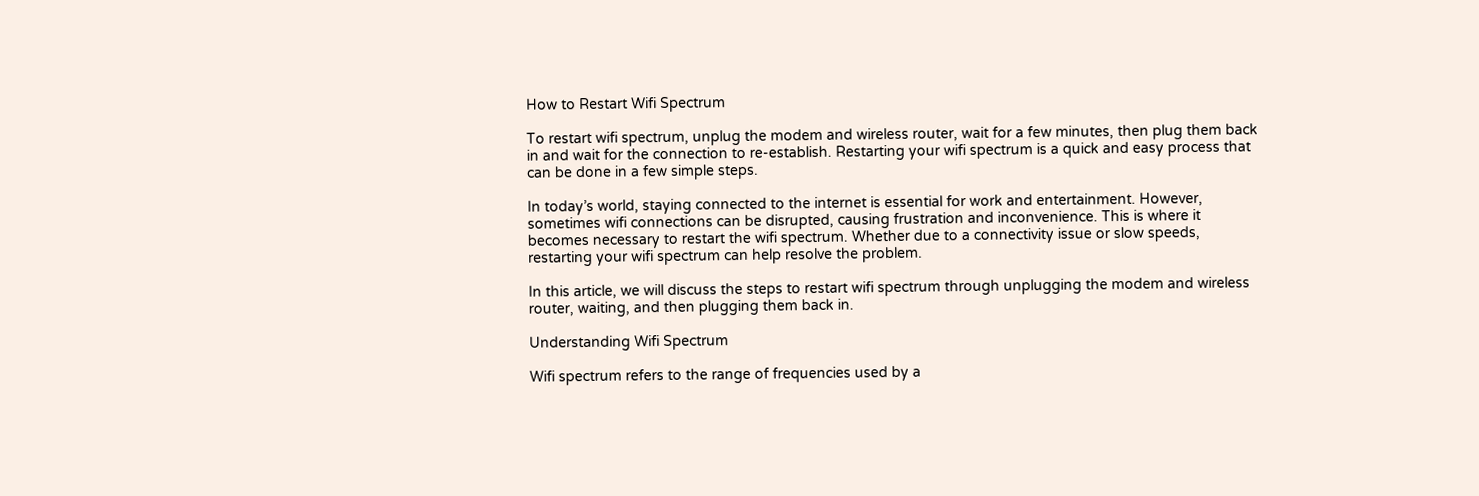How to Restart Wifi Spectrum

To restart wifi spectrum, unplug the modem and wireless router, wait for a few minutes, then plug them back in and wait for the connection to re-establish. Restarting your wifi spectrum is a quick and easy process that can be done in a few simple steps.

In today’s world, staying connected to the internet is essential for work and entertainment. However, sometimes wifi connections can be disrupted, causing frustration and inconvenience. This is where it becomes necessary to restart the wifi spectrum. Whether due to a connectivity issue or slow speeds, restarting your wifi spectrum can help resolve the problem.

In this article, we will discuss the steps to restart wifi spectrum through unplugging the modem and wireless router, waiting, and then plugging them back in.

Understanding Wifi Spectrum

Wifi spectrum refers to the range of frequencies used by a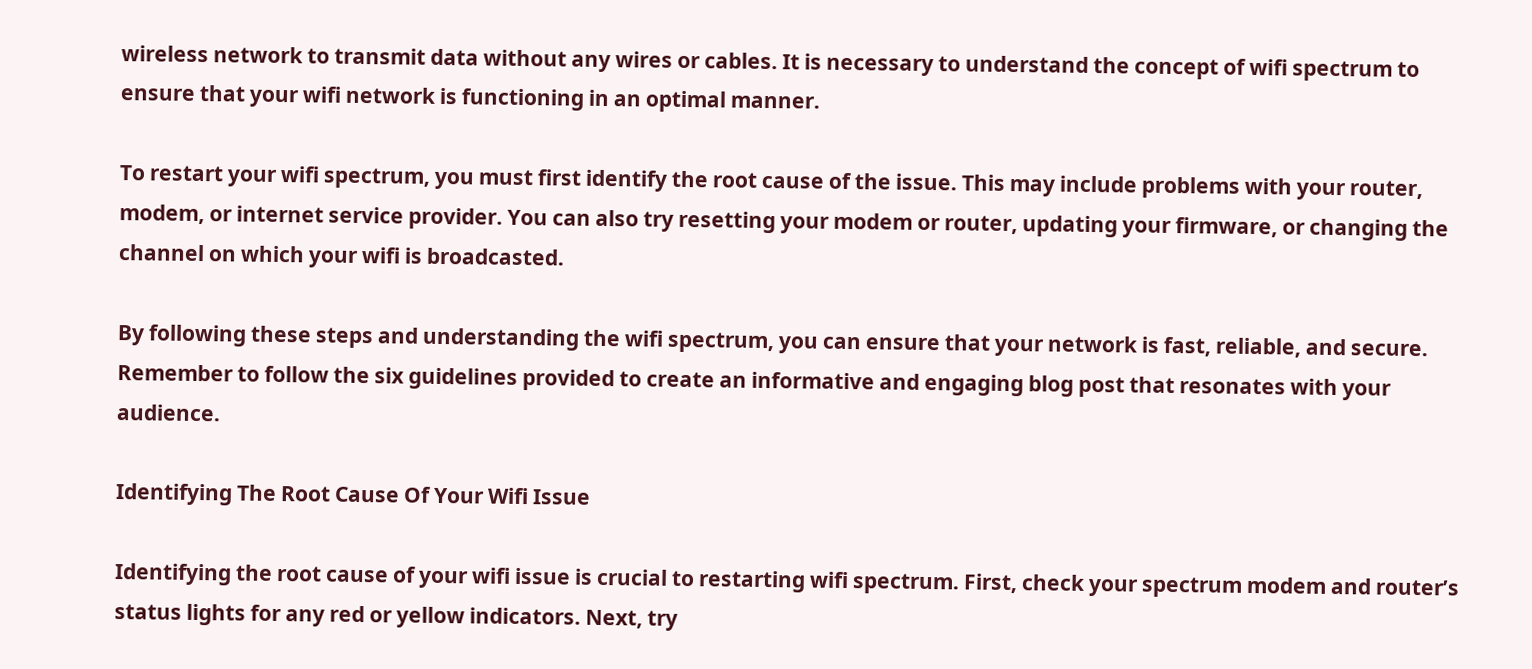wireless network to transmit data without any wires or cables. It is necessary to understand the concept of wifi spectrum to ensure that your wifi network is functioning in an optimal manner.

To restart your wifi spectrum, you must first identify the root cause of the issue. This may include problems with your router, modem, or internet service provider. You can also try resetting your modem or router, updating your firmware, or changing the channel on which your wifi is broadcasted.

By following these steps and understanding the wifi spectrum, you can ensure that your network is fast, reliable, and secure. Remember to follow the six guidelines provided to create an informative and engaging blog post that resonates with your audience.

Identifying The Root Cause Of Your Wifi Issue

Identifying the root cause of your wifi issue is crucial to restarting wifi spectrum. First, check your spectrum modem and router’s status lights for any red or yellow indicators. Next, try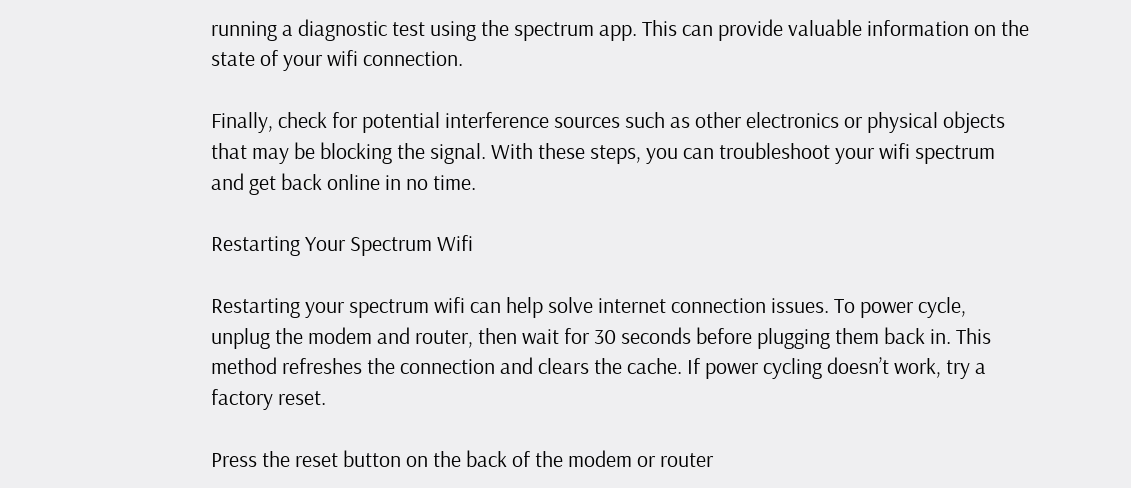running a diagnostic test using the spectrum app. This can provide valuable information on the state of your wifi connection.

Finally, check for potential interference sources such as other electronics or physical objects that may be blocking the signal. With these steps, you can troubleshoot your wifi spectrum and get back online in no time.

Restarting Your Spectrum Wifi

Restarting your spectrum wifi can help solve internet connection issues. To power cycle, unplug the modem and router, then wait for 30 seconds before plugging them back in. This method refreshes the connection and clears the cache. If power cycling doesn’t work, try a factory reset.

Press the reset button on the back of the modem or router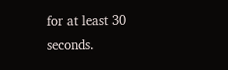for at least 30 seconds.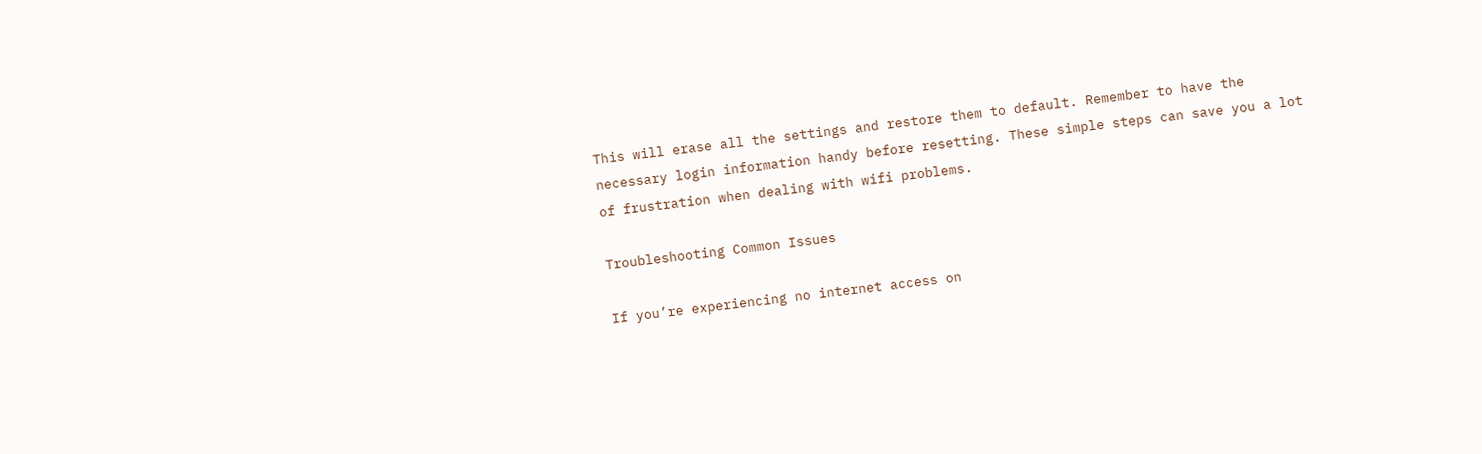This will erase all the settings and restore them to default. Remember to have the necessary login information handy before resetting. These simple steps can save you a lot of frustration when dealing with wifi problems.

Troubleshooting Common Issues

If you’re experiencing no internet access on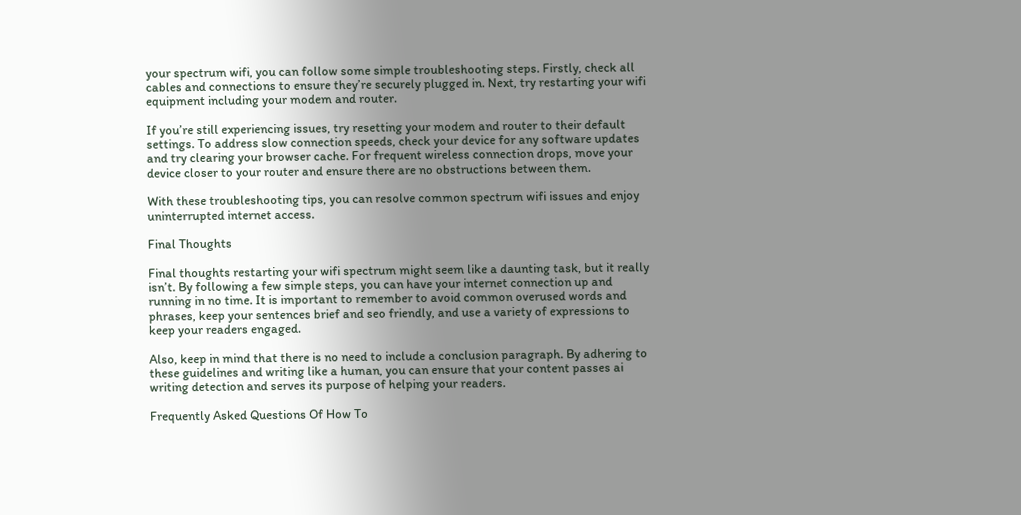your spectrum wifi, you can follow some simple troubleshooting steps. Firstly, check all cables and connections to ensure they’re securely plugged in. Next, try restarting your wifi equipment including your modem and router.

If you’re still experiencing issues, try resetting your modem and router to their default settings. To address slow connection speeds, check your device for any software updates and try clearing your browser cache. For frequent wireless connection drops, move your device closer to your router and ensure there are no obstructions between them.

With these troubleshooting tips, you can resolve common spectrum wifi issues and enjoy uninterrupted internet access.

Final Thoughts

Final thoughts restarting your wifi spectrum might seem like a daunting task, but it really isn’t. By following a few simple steps, you can have your internet connection up and running in no time. It is important to remember to avoid common overused words and phrases, keep your sentences brief and seo friendly, and use a variety of expressions to keep your readers engaged.

Also, keep in mind that there is no need to include a conclusion paragraph. By adhering to these guidelines and writing like a human, you can ensure that your content passes ai writing detection and serves its purpose of helping your readers.

Frequently Asked Questions Of How To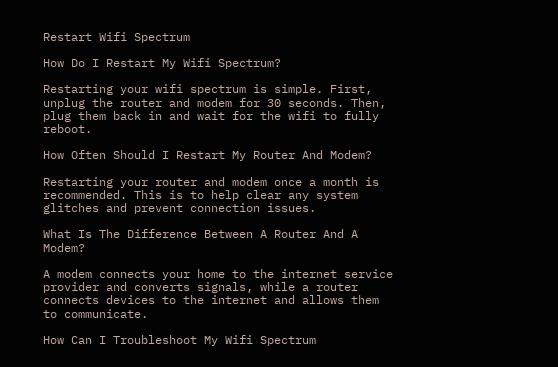Restart Wifi Spectrum

How Do I Restart My Wifi Spectrum?

Restarting your wifi spectrum is simple. First, unplug the router and modem for 30 seconds. Then, plug them back in and wait for the wifi to fully reboot.

How Often Should I Restart My Router And Modem?

Restarting your router and modem once a month is recommended. This is to help clear any system glitches and prevent connection issues.

What Is The Difference Between A Router And A Modem?

A modem connects your home to the internet service provider and converts signals, while a router connects devices to the internet and allows them to communicate.

How Can I Troubleshoot My Wifi Spectrum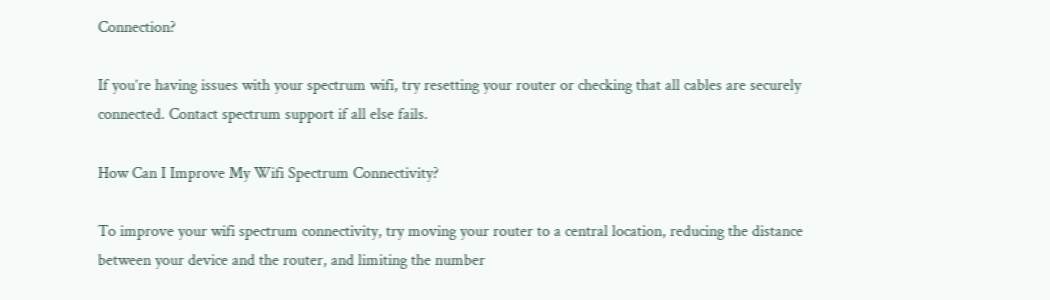Connection?

If you’re having issues with your spectrum wifi, try resetting your router or checking that all cables are securely connected. Contact spectrum support if all else fails.

How Can I Improve My Wifi Spectrum Connectivity?

To improve your wifi spectrum connectivity, try moving your router to a central location, reducing the distance between your device and the router, and limiting the number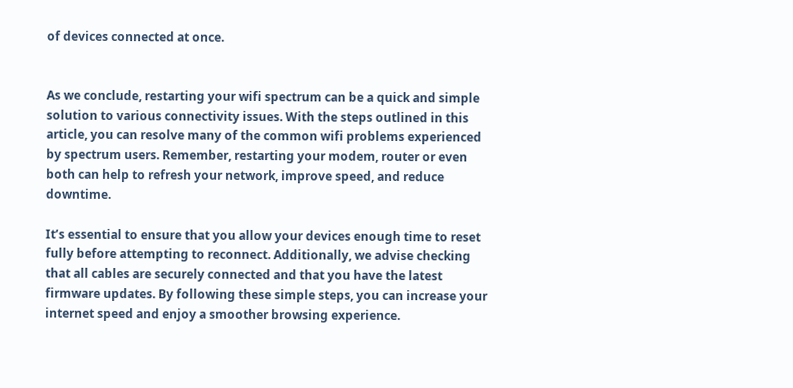of devices connected at once.


As we conclude, restarting your wifi spectrum can be a quick and simple solution to various connectivity issues. With the steps outlined in this article, you can resolve many of the common wifi problems experienced by spectrum users. Remember, restarting your modem, router or even both can help to refresh your network, improve speed, and reduce downtime.

It’s essential to ensure that you allow your devices enough time to reset fully before attempting to reconnect. Additionally, we advise checking that all cables are securely connected and that you have the latest firmware updates. By following these simple steps, you can increase your internet speed and enjoy a smoother browsing experience.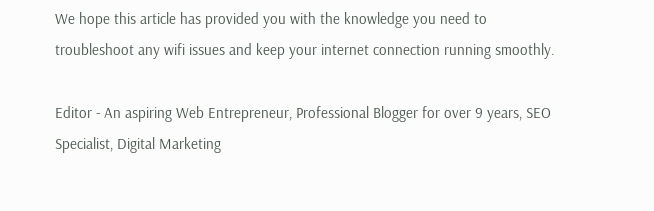We hope this article has provided you with the knowledge you need to troubleshoot any wifi issues and keep your internet connection running smoothly.

Editor - An aspiring Web Entrepreneur, Professional Blogger for over 9 years, SEO Specialist, Digital Marketing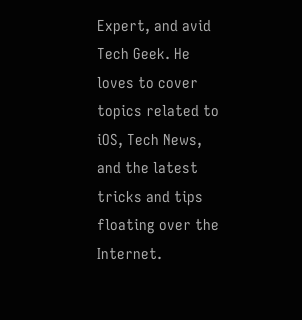Expert, and avid Tech Geek. He loves to cover topics related to iOS, Tech News, and the latest tricks and tips floating over the Internet.